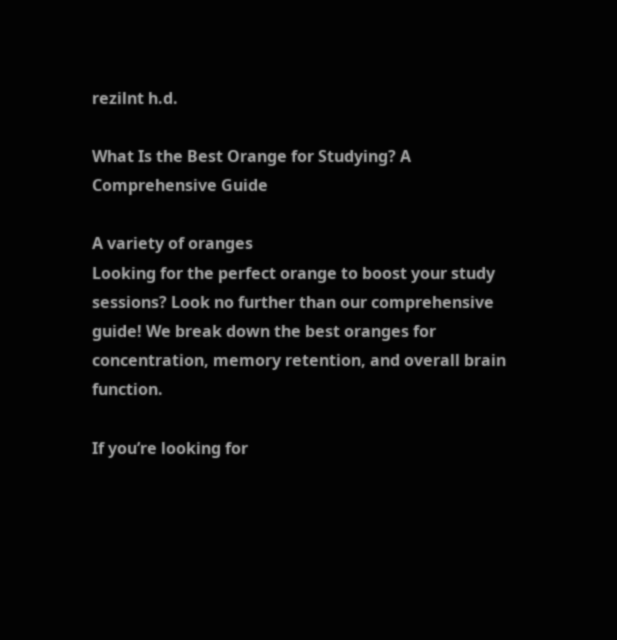rezilnt h.d.

What Is the Best Orange for Studying? A Comprehensive Guide

A variety of oranges
Looking for the perfect orange to boost your study sessions? Look no further than our comprehensive guide! We break down the best oranges for concentration, memory retention, and overall brain function.

If you’re looking for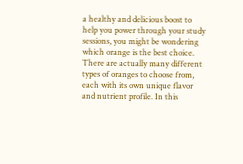a healthy and delicious boost to help you power through your study sessions, you might be wondering which orange is the best choice. There are actually many different types of oranges to choose from, each with its own unique flavor and nutrient profile. In this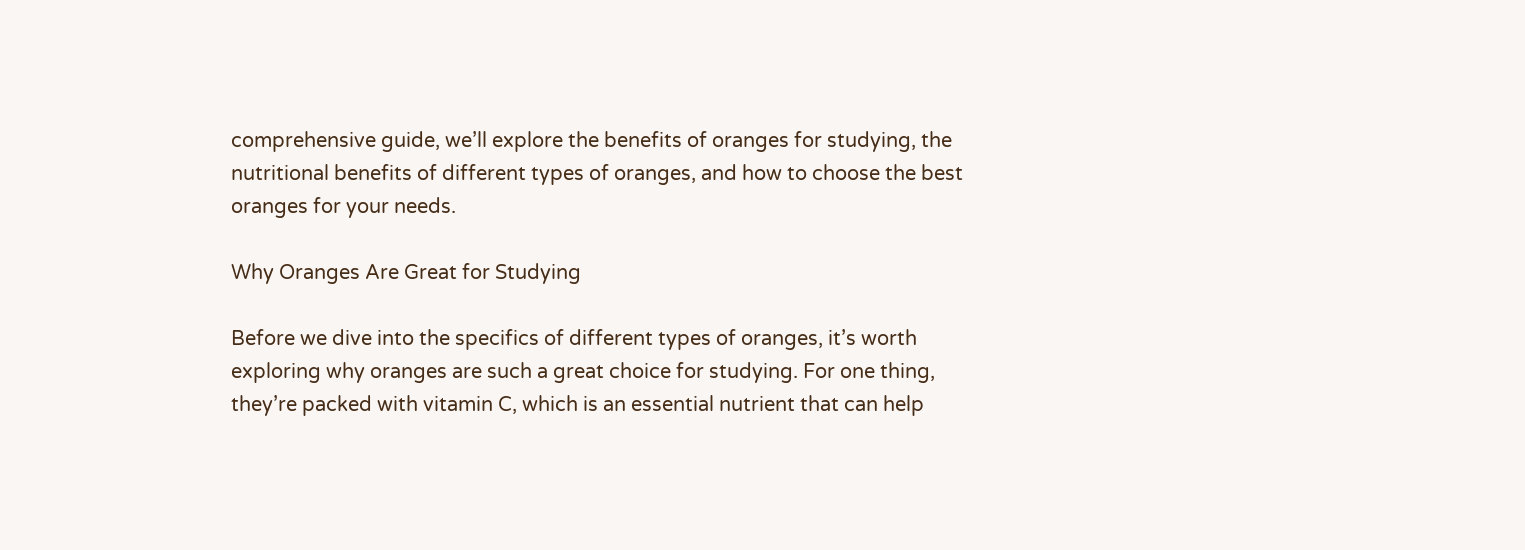comprehensive guide, we’ll explore the benefits of oranges for studying, the nutritional benefits of different types of oranges, and how to choose the best oranges for your needs.

Why Oranges Are Great for Studying

Before we dive into the specifics of different types of oranges, it’s worth exploring why oranges are such a great choice for studying. For one thing, they’re packed with vitamin C, which is an essential nutrient that can help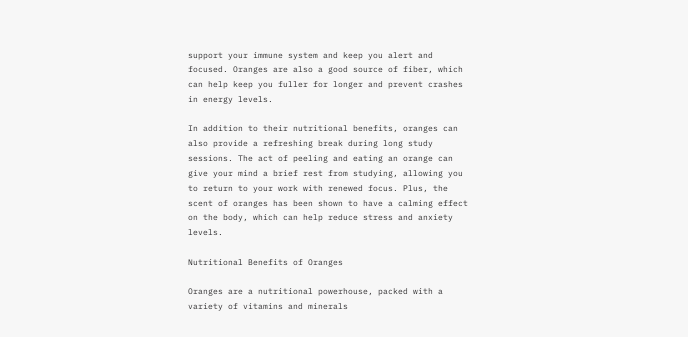support your immune system and keep you alert and focused. Oranges are also a good source of fiber, which can help keep you fuller for longer and prevent crashes in energy levels.

In addition to their nutritional benefits, oranges can also provide a refreshing break during long study sessions. The act of peeling and eating an orange can give your mind a brief rest from studying, allowing you to return to your work with renewed focus. Plus, the scent of oranges has been shown to have a calming effect on the body, which can help reduce stress and anxiety levels.

Nutritional Benefits of Oranges

Oranges are a nutritional powerhouse, packed with a variety of vitamins and minerals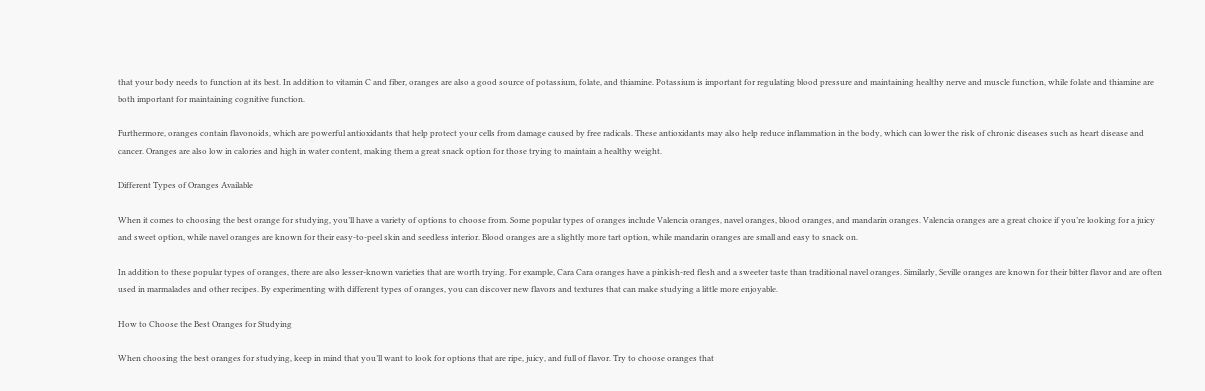that your body needs to function at its best. In addition to vitamin C and fiber, oranges are also a good source of potassium, folate, and thiamine. Potassium is important for regulating blood pressure and maintaining healthy nerve and muscle function, while folate and thiamine are both important for maintaining cognitive function.

Furthermore, oranges contain flavonoids, which are powerful antioxidants that help protect your cells from damage caused by free radicals. These antioxidants may also help reduce inflammation in the body, which can lower the risk of chronic diseases such as heart disease and cancer. Oranges are also low in calories and high in water content, making them a great snack option for those trying to maintain a healthy weight.

Different Types of Oranges Available

When it comes to choosing the best orange for studying, you’ll have a variety of options to choose from. Some popular types of oranges include Valencia oranges, navel oranges, blood oranges, and mandarin oranges. Valencia oranges are a great choice if you’re looking for a juicy and sweet option, while navel oranges are known for their easy-to-peel skin and seedless interior. Blood oranges are a slightly more tart option, while mandarin oranges are small and easy to snack on.

In addition to these popular types of oranges, there are also lesser-known varieties that are worth trying. For example, Cara Cara oranges have a pinkish-red flesh and a sweeter taste than traditional navel oranges. Similarly, Seville oranges are known for their bitter flavor and are often used in marmalades and other recipes. By experimenting with different types of oranges, you can discover new flavors and textures that can make studying a little more enjoyable.

How to Choose the Best Oranges for Studying

When choosing the best oranges for studying, keep in mind that you’ll want to look for options that are ripe, juicy, and full of flavor. Try to choose oranges that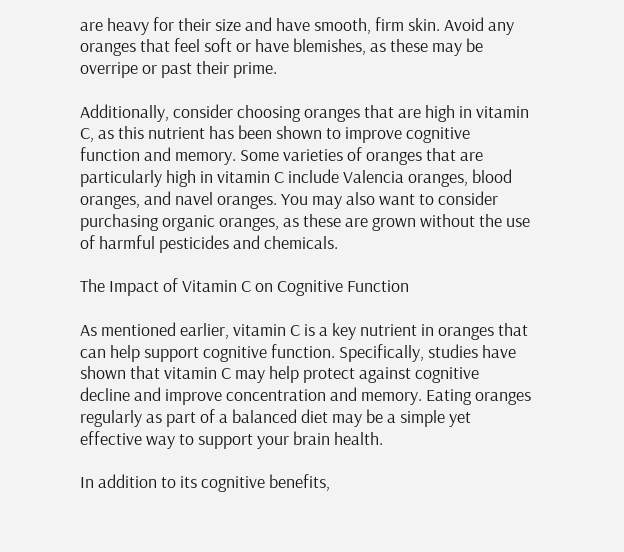are heavy for their size and have smooth, firm skin. Avoid any oranges that feel soft or have blemishes, as these may be overripe or past their prime.

Additionally, consider choosing oranges that are high in vitamin C, as this nutrient has been shown to improve cognitive function and memory. Some varieties of oranges that are particularly high in vitamin C include Valencia oranges, blood oranges, and navel oranges. You may also want to consider purchasing organic oranges, as these are grown without the use of harmful pesticides and chemicals.

The Impact of Vitamin C on Cognitive Function

As mentioned earlier, vitamin C is a key nutrient in oranges that can help support cognitive function. Specifically, studies have shown that vitamin C may help protect against cognitive decline and improve concentration and memory. Eating oranges regularly as part of a balanced diet may be a simple yet effective way to support your brain health.

In addition to its cognitive benefits,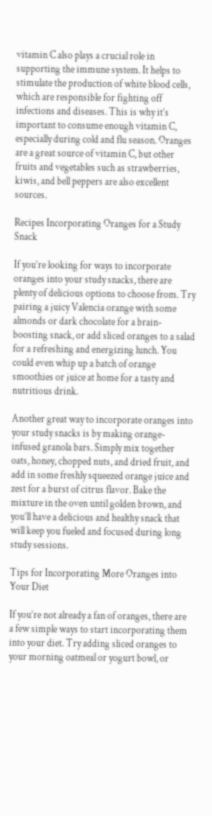vitamin C also plays a crucial role in supporting the immune system. It helps to stimulate the production of white blood cells, which are responsible for fighting off infections and diseases. This is why it’s important to consume enough vitamin C, especially during cold and flu season. Oranges are a great source of vitamin C, but other fruits and vegetables such as strawberries, kiwis, and bell peppers are also excellent sources.

Recipes Incorporating Oranges for a Study Snack

If you’re looking for ways to incorporate oranges into your study snacks, there are plenty of delicious options to choose from. Try pairing a juicy Valencia orange with some almonds or dark chocolate for a brain-boosting snack, or add sliced oranges to a salad for a refreshing and energizing lunch. You could even whip up a batch of orange smoothies or juice at home for a tasty and nutritious drink.

Another great way to incorporate oranges into your study snacks is by making orange-infused granola bars. Simply mix together oats, honey, chopped nuts, and dried fruit, and add in some freshly squeezed orange juice and zest for a burst of citrus flavor. Bake the mixture in the oven until golden brown, and you’ll have a delicious and healthy snack that will keep you fueled and focused during long study sessions.

Tips for Incorporating More Oranges into Your Diet

If you’re not already a fan of oranges, there are a few simple ways to start incorporating them into your diet. Try adding sliced oranges to your morning oatmeal or yogurt bowl, or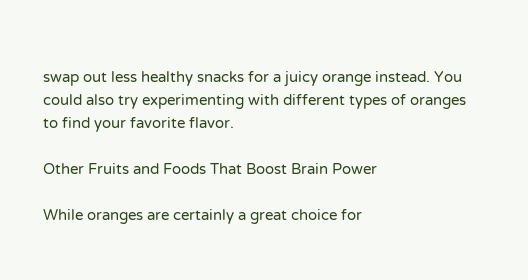swap out less healthy snacks for a juicy orange instead. You could also try experimenting with different types of oranges to find your favorite flavor.

Other Fruits and Foods That Boost Brain Power

While oranges are certainly a great choice for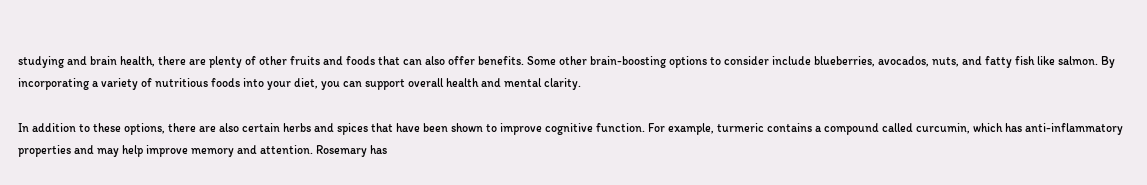studying and brain health, there are plenty of other fruits and foods that can also offer benefits. Some other brain-boosting options to consider include blueberries, avocados, nuts, and fatty fish like salmon. By incorporating a variety of nutritious foods into your diet, you can support overall health and mental clarity.

In addition to these options, there are also certain herbs and spices that have been shown to improve cognitive function. For example, turmeric contains a compound called curcumin, which has anti-inflammatory properties and may help improve memory and attention. Rosemary has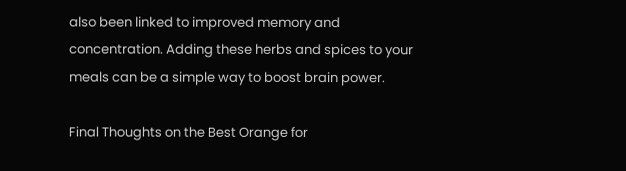also been linked to improved memory and concentration. Adding these herbs and spices to your meals can be a simple way to boost brain power.

Final Thoughts on the Best Orange for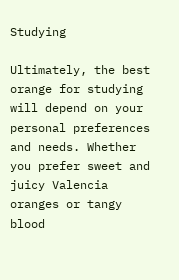Studying

Ultimately, the best orange for studying will depend on your personal preferences and needs. Whether you prefer sweet and juicy Valencia oranges or tangy blood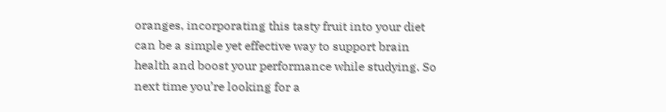oranges, incorporating this tasty fruit into your diet can be a simple yet effective way to support brain health and boost your performance while studying. So next time you’re looking for a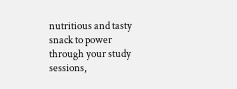nutritious and tasty snack to power through your study sessions,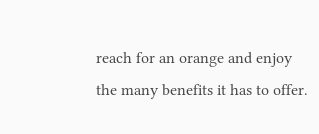reach for an orange and enjoy the many benefits it has to offer.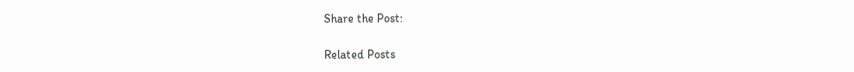Share the Post:

Related Posts